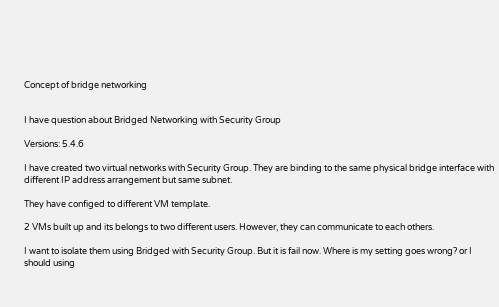Concept of bridge networking


I have question about Bridged Networking with Security Group

Versions: 5.4.6

I have created two virtual networks with Security Group. They are binding to the same physical bridge interface with different IP address arrangement but same subnet.

They have configed to different VM template.

2 VMs built up and its belongs to two different users. However, they can communicate to each others.

I want to isolate them using Bridged with Security Group. But it is fail now. Where is my setting goes wrong? or I should using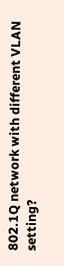802.1Q network with different VLAN setting?